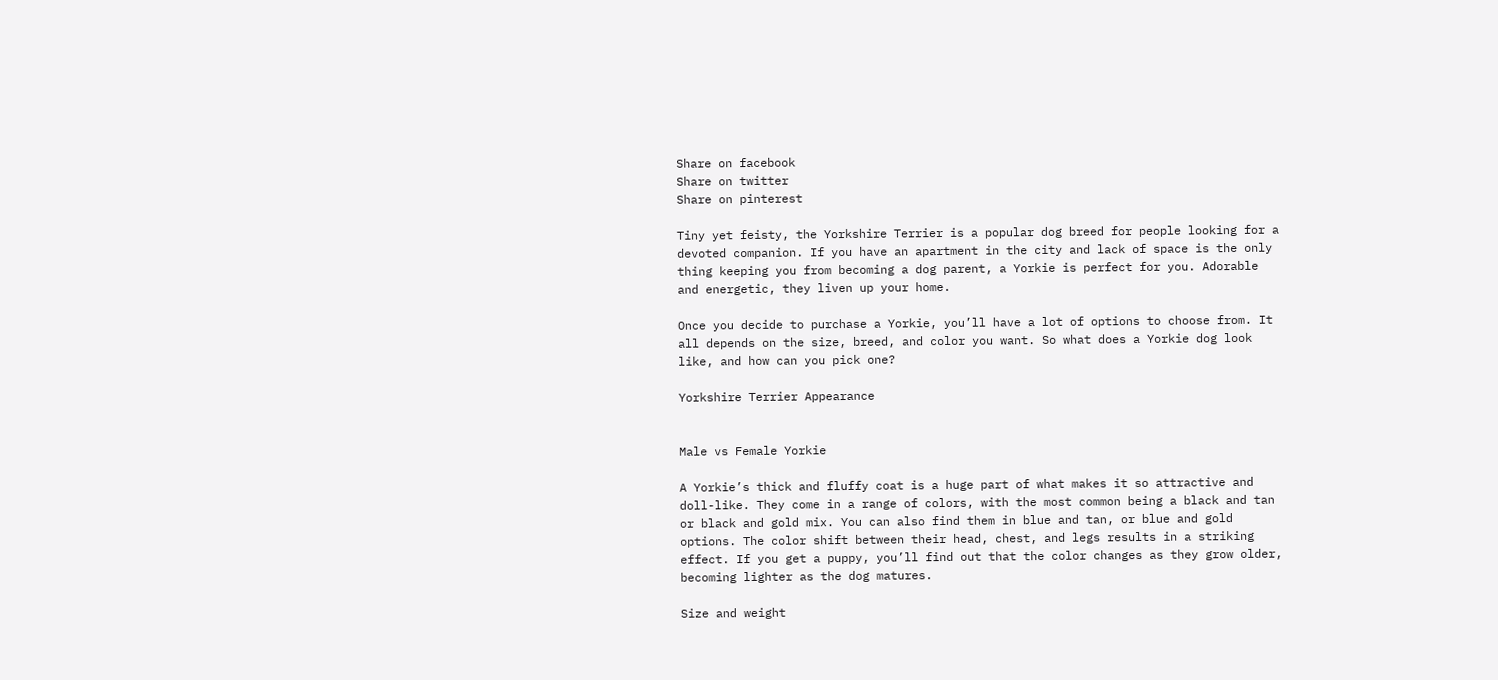Share on facebook
Share on twitter
Share on pinterest

Tiny yet feisty, the Yorkshire Terrier is a popular dog breed for people looking for a devoted companion. If you have an apartment in the city and lack of space is the only thing keeping you from becoming a dog parent, a Yorkie is perfect for you. Adorable and energetic, they liven up your home.

Once you decide to purchase a Yorkie, you’ll have a lot of options to choose from. It all depends on the size, breed, and color you want. So what does a Yorkie dog look like, and how can you pick one?

Yorkshire Terrier Appearance


Male vs Female Yorkie

A Yorkie’s thick and fluffy coat is a huge part of what makes it so attractive and doll-like. They come in a range of colors, with the most common being a black and tan or black and gold mix. You can also find them in blue and tan, or blue and gold options. The color shift between their head, chest, and legs results in a striking effect. If you get a puppy, you’ll find out that the color changes as they grow older, becoming lighter as the dog matures.

Size and weight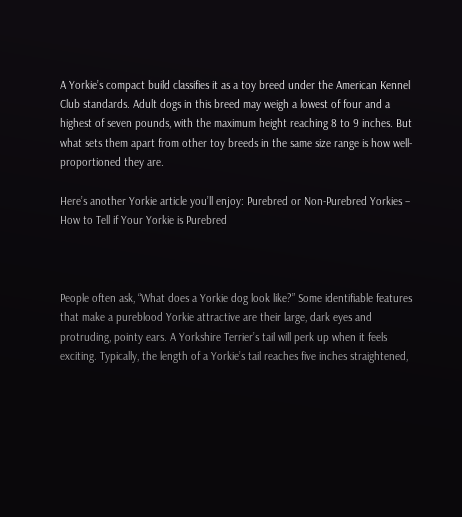A Yorkie’s compact build classifies it as a toy breed under the American Kennel Club standards. Adult dogs in this breed may weigh a lowest of four and a highest of seven pounds, with the maximum height reaching 8 to 9 inches. But what sets them apart from other toy breeds in the same size range is how well-proportioned they are.

Here’s another Yorkie article you’ll enjoy: Purebred or Non-Purebred Yorkies – How to Tell if Your Yorkie is Purebred



People often ask, “What does a Yorkie dog look like?” Some identifiable features that make a pureblood Yorkie attractive are their large, dark eyes and protruding, pointy ears. A Yorkshire Terrier’s tail will perk up when it feels exciting. Typically, the length of a Yorkie’s tail reaches five inches straightened,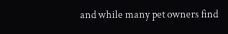and while many pet owners find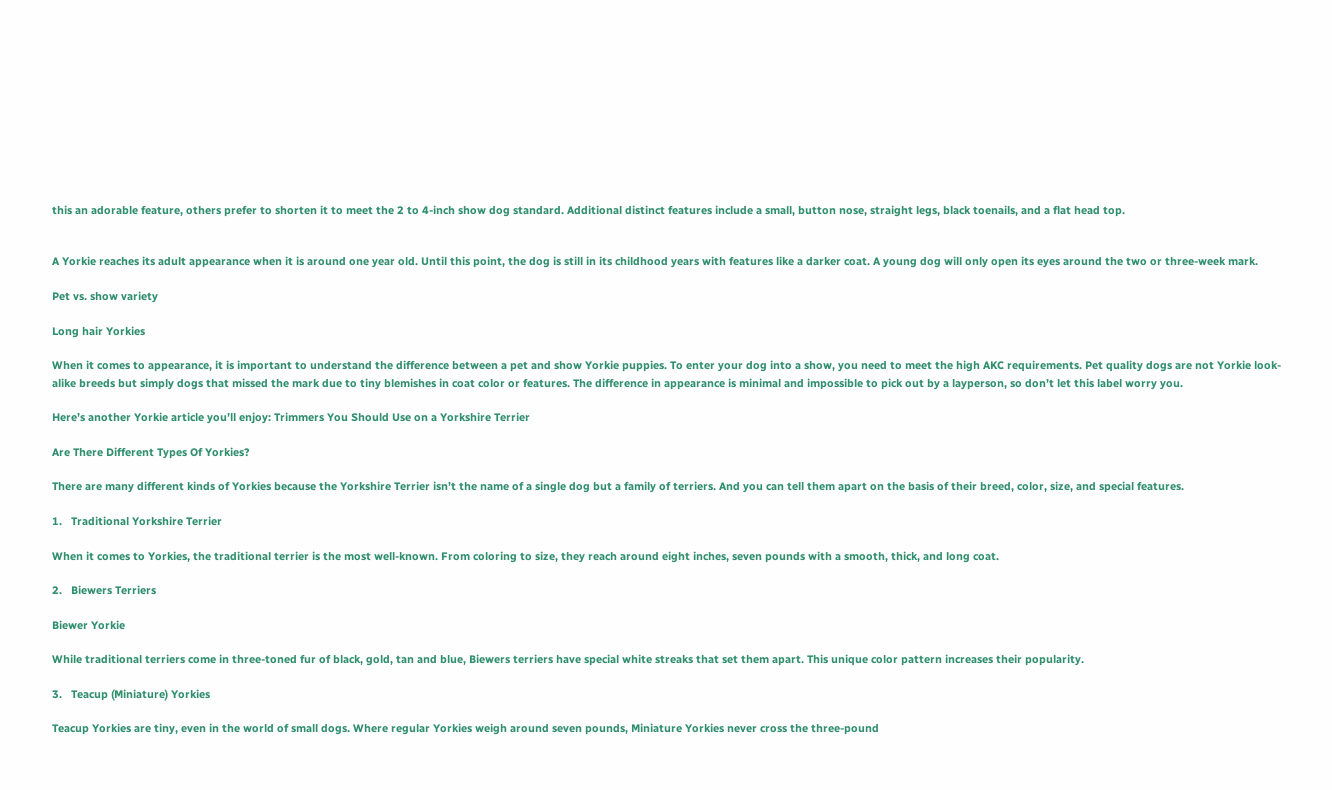this an adorable feature, others prefer to shorten it to meet the 2 to 4-inch show dog standard. Additional distinct features include a small, button nose, straight legs, black toenails, and a flat head top.


A Yorkie reaches its adult appearance when it is around one year old. Until this point, the dog is still in its childhood years with features like a darker coat. A young dog will only open its eyes around the two or three-week mark.

Pet vs. show variety

Long hair Yorkies

When it comes to appearance, it is important to understand the difference between a pet and show Yorkie puppies. To enter your dog into a show, you need to meet the high AKC requirements. Pet quality dogs are not Yorkie look-alike breeds but simply dogs that missed the mark due to tiny blemishes in coat color or features. The difference in appearance is minimal and impossible to pick out by a layperson, so don’t let this label worry you.

Here’s another Yorkie article you’ll enjoy: Trimmers You Should Use on a Yorkshire Terrier

Are There Different Types Of Yorkies?

There are many different kinds of Yorkies because the Yorkshire Terrier isn’t the name of a single dog but a family of terriers. And you can tell them apart on the basis of their breed, color, size, and special features.

1.   Traditional Yorkshire Terrier

When it comes to Yorkies, the traditional terrier is the most well-known. From coloring to size, they reach around eight inches, seven pounds with a smooth, thick, and long coat.

2.   Biewers Terriers

Biewer Yorkie

While traditional terriers come in three-toned fur of black, gold, tan and blue, Biewers terriers have special white streaks that set them apart. This unique color pattern increases their popularity.

3.   Teacup (Miniature) Yorkies

Teacup Yorkies are tiny, even in the world of small dogs. Where regular Yorkies weigh around seven pounds, Miniature Yorkies never cross the three-pound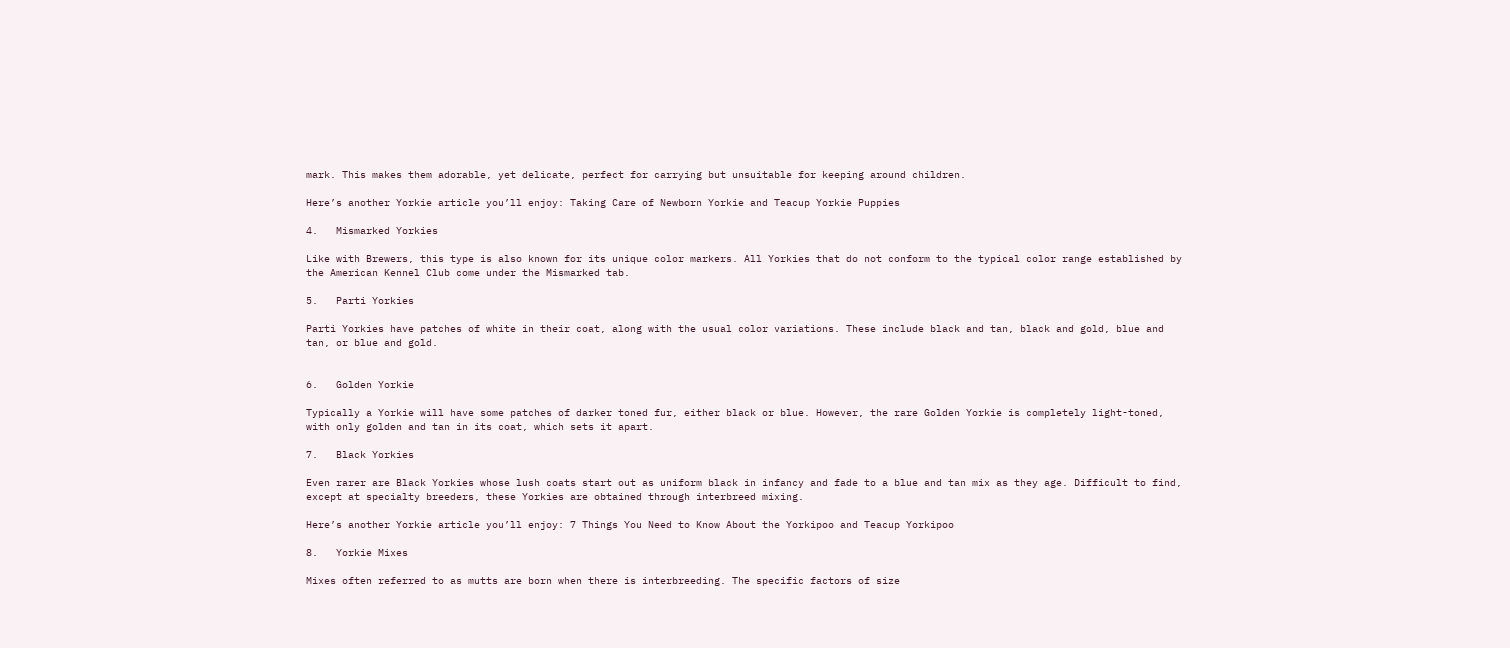mark. This makes them adorable, yet delicate, perfect for carrying but unsuitable for keeping around children.

Here’s another Yorkie article you’ll enjoy: Taking Care of Newborn Yorkie and Teacup Yorkie Puppies

4.   Mismarked Yorkies

Like with Brewers, this type is also known for its unique color markers. All Yorkies that do not conform to the typical color range established by the American Kennel Club come under the Mismarked tab.

5.   Parti Yorkies

Parti Yorkies have patches of white in their coat, along with the usual color variations. These include black and tan, black and gold, blue and tan, or blue and gold.


6.   Golden Yorkie

Typically a Yorkie will have some patches of darker toned fur, either black or blue. However, the rare Golden Yorkie is completely light-toned, with only golden and tan in its coat, which sets it apart.

7.   Black Yorkies

Even rarer are Black Yorkies whose lush coats start out as uniform black in infancy and fade to a blue and tan mix as they age. Difficult to find, except at specialty breeders, these Yorkies are obtained through interbreed mixing.

Here’s another Yorkie article you’ll enjoy: 7 Things You Need to Know About the Yorkipoo and Teacup Yorkipoo

8.   Yorkie Mixes

Mixes often referred to as mutts are born when there is interbreeding. The specific factors of size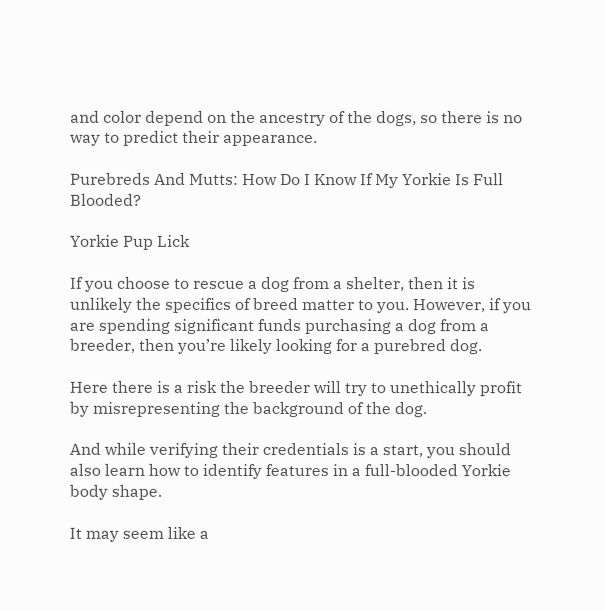and color depend on the ancestry of the dogs, so there is no way to predict their appearance.

Purebreds And Mutts: How Do I Know If My Yorkie Is Full Blooded?

Yorkie Pup Lick

If you choose to rescue a dog from a shelter, then it is unlikely the specifics of breed matter to you. However, if you are spending significant funds purchasing a dog from a breeder, then you’re likely looking for a purebred dog.

Here there is a risk the breeder will try to unethically profit by misrepresenting the background of the dog.

And while verifying their credentials is a start, you should also learn how to identify features in a full-blooded Yorkie body shape.

It may seem like a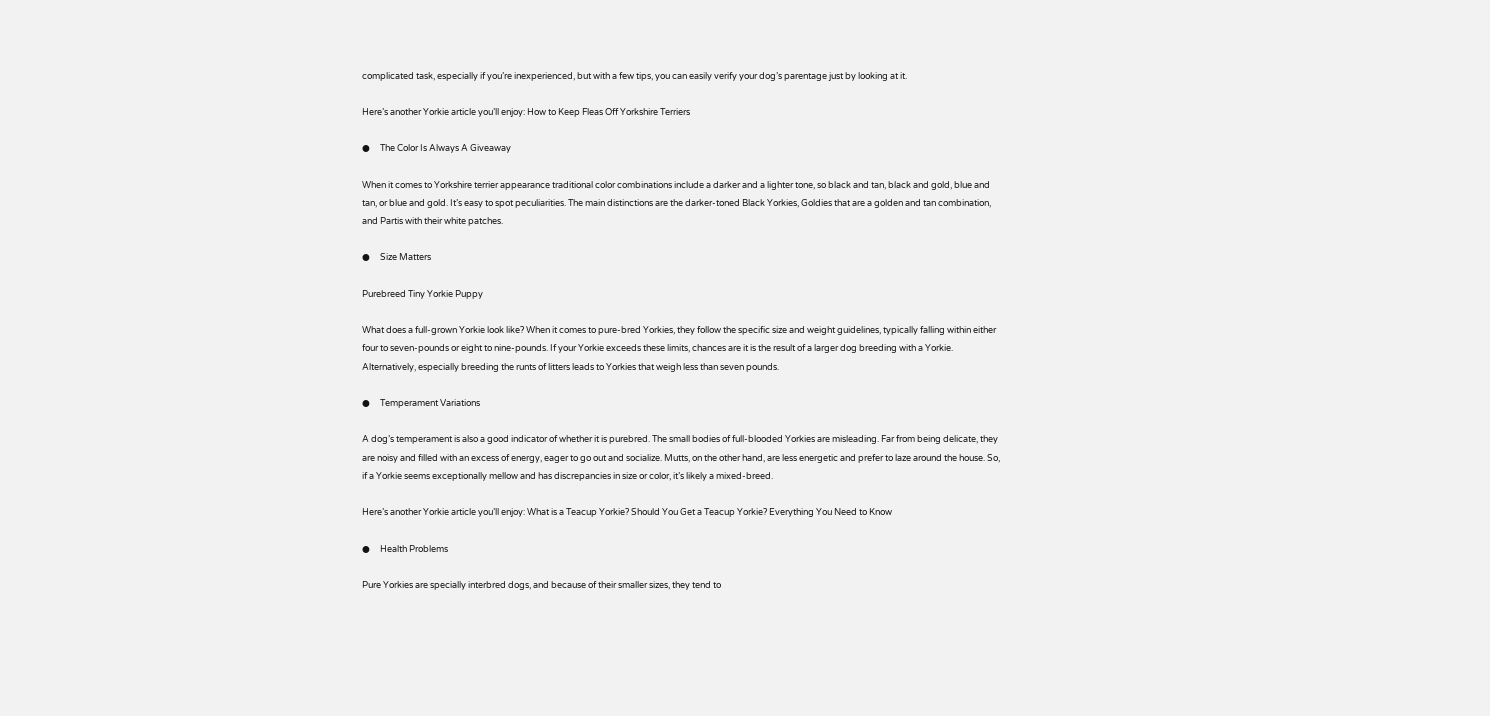complicated task, especially if you’re inexperienced, but with a few tips, you can easily verify your dog’s parentage just by looking at it.

Here’s another Yorkie article you’ll enjoy: How to Keep Fleas Off Yorkshire Terriers

●     The Color Is Always A Giveaway

When it comes to Yorkshire terrier appearance traditional color combinations include a darker and a lighter tone, so black and tan, black and gold, blue and tan, or blue and gold. It’s easy to spot peculiarities. The main distinctions are the darker-toned Black Yorkies, Goldies that are a golden and tan combination, and Partis with their white patches.

●     Size Matters

Purebreed Tiny Yorkie Puppy

What does a full-grown Yorkie look like? When it comes to pure-bred Yorkies, they follow the specific size and weight guidelines, typically falling within either four to seven-pounds or eight to nine-pounds. If your Yorkie exceeds these limits, chances are it is the result of a larger dog breeding with a Yorkie. Alternatively, especially breeding the runts of litters leads to Yorkies that weigh less than seven pounds.

●     Temperament Variations

A dog’s temperament is also a good indicator of whether it is purebred. The small bodies of full-blooded Yorkies are misleading. Far from being delicate, they are noisy and filled with an excess of energy, eager to go out and socialize. Mutts, on the other hand, are less energetic and prefer to laze around the house. So, if a Yorkie seems exceptionally mellow and has discrepancies in size or color, it’s likely a mixed-breed.

Here’s another Yorkie article you’ll enjoy: What is a Teacup Yorkie? Should You Get a Teacup Yorkie? Everything You Need to Know

●     Health Problems

Pure Yorkies are specially interbred dogs, and because of their smaller sizes, they tend to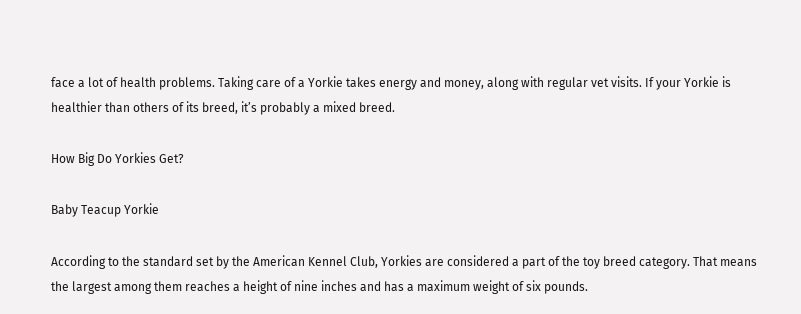face a lot of health problems. Taking care of a Yorkie takes energy and money, along with regular vet visits. If your Yorkie is healthier than others of its breed, it’s probably a mixed breed.

How Big Do Yorkies Get?

Baby Teacup Yorkie

According to the standard set by the American Kennel Club, Yorkies are considered a part of the toy breed category. That means the largest among them reaches a height of nine inches and has a maximum weight of six pounds.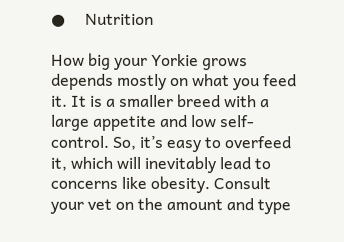●     Nutrition

How big your Yorkie grows depends mostly on what you feed it. It is a smaller breed with a large appetite and low self-control. So, it’s easy to overfeed it, which will inevitably lead to concerns like obesity. Consult your vet on the amount and type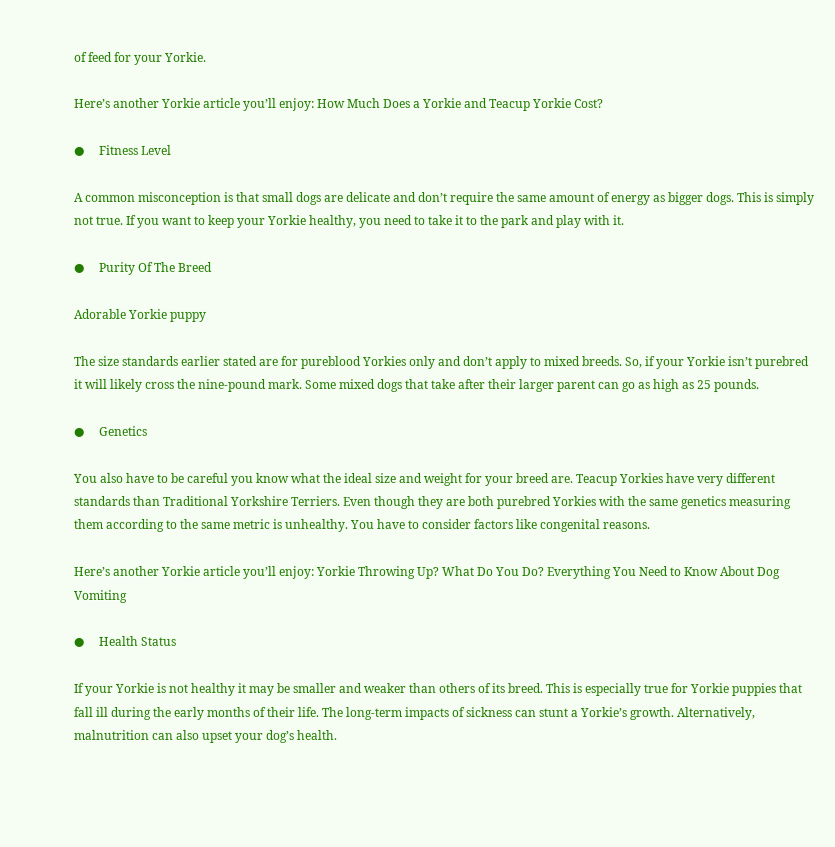of feed for your Yorkie.

Here’s another Yorkie article you’ll enjoy: How Much Does a Yorkie and Teacup Yorkie Cost?

●     Fitness Level

A common misconception is that small dogs are delicate and don’t require the same amount of energy as bigger dogs. This is simply not true. If you want to keep your Yorkie healthy, you need to take it to the park and play with it.

●     Purity Of The Breed

Adorable Yorkie puppy

The size standards earlier stated are for pureblood Yorkies only and don’t apply to mixed breeds. So, if your Yorkie isn’t purebred it will likely cross the nine-pound mark. Some mixed dogs that take after their larger parent can go as high as 25 pounds.

●     Genetics

You also have to be careful you know what the ideal size and weight for your breed are. Teacup Yorkies have very different standards than Traditional Yorkshire Terriers. Even though they are both purebred Yorkies with the same genetics measuring them according to the same metric is unhealthy. You have to consider factors like congenital reasons.

Here’s another Yorkie article you’ll enjoy: Yorkie Throwing Up? What Do You Do? Everything You Need to Know About Dog Vomiting

●     Health Status

If your Yorkie is not healthy it may be smaller and weaker than others of its breed. This is especially true for Yorkie puppies that fall ill during the early months of their life. The long-term impacts of sickness can stunt a Yorkie’s growth. Alternatively, malnutrition can also upset your dog’s health.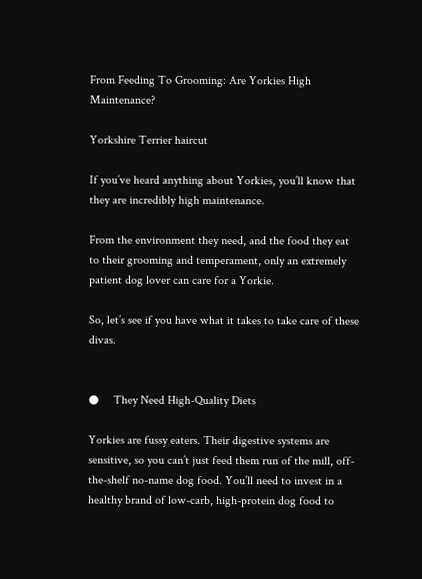From Feeding To Grooming: Are Yorkies High Maintenance?

Yorkshire Terrier haircut

If you’ve heard anything about Yorkies, you’ll know that they are incredibly high maintenance.

From the environment they need, and the food they eat to their grooming and temperament, only an extremely patient dog lover can care for a Yorkie.

So, let’s see if you have what it takes to take care of these divas.


●     They Need High-Quality Diets

Yorkies are fussy eaters. Their digestive systems are sensitive, so you can’t just feed them run of the mill, off-the-shelf no-name dog food. You’ll need to invest in a healthy brand of low-carb, high-protein dog food to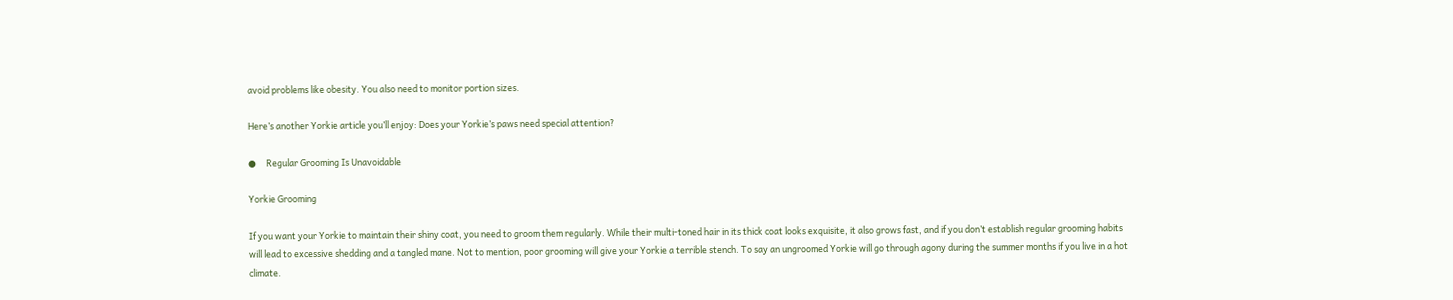avoid problems like obesity. You also need to monitor portion sizes.

Here’s another Yorkie article you’ll enjoy: Does your Yorkie’s paws need special attention?

●     Regular Grooming Is Unavoidable

Yorkie Grooming

If you want your Yorkie to maintain their shiny coat, you need to groom them regularly. While their multi-toned hair in its thick coat looks exquisite, it also grows fast, and if you don’t establish regular grooming habits will lead to excessive shedding and a tangled mane. Not to mention, poor grooming will give your Yorkie a terrible stench. To say an ungroomed Yorkie will go through agony during the summer months if you live in a hot climate.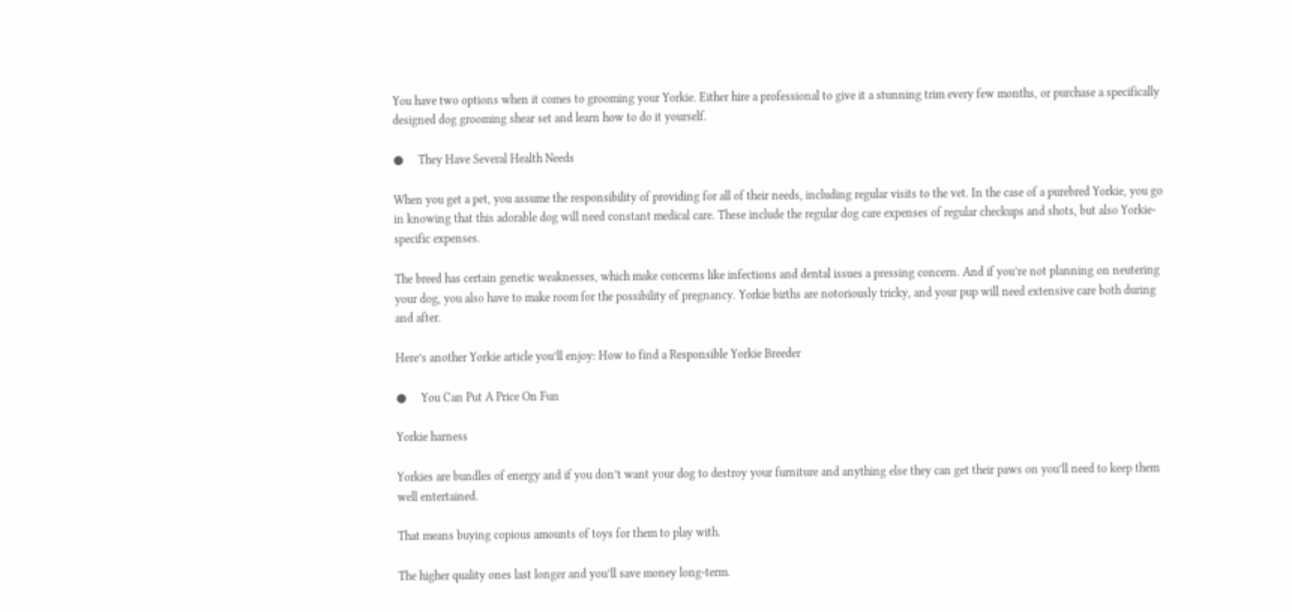You have two options when it comes to grooming your Yorkie. Either hire a professional to give it a stunning trim every few months, or purchase a specifically designed dog grooming shear set and learn how to do it yourself.

●     They Have Several Health Needs

When you get a pet, you assume the responsibility of providing for all of their needs, including regular visits to the vet. In the case of a purebred Yorkie, you go in knowing that this adorable dog will need constant medical care. These include the regular dog care expenses of regular checkups and shots, but also Yorkie-specific expenses.

The breed has certain genetic weaknesses, which make concerns like infections and dental issues a pressing concern. And if you’re not planning on neutering your dog, you also have to make room for the possibility of pregnancy. Yorkie births are notoriously tricky, and your pup will need extensive care both during and after.

Here’s another Yorkie article you’ll enjoy: How to find a Responsible Yorkie Breeder

●     You Can Put A Price On Fun

Yorkie harness

Yorkies are bundles of energy and if you don’t want your dog to destroy your furniture and anything else they can get their paws on you’ll need to keep them well entertained.

That means buying copious amounts of toys for them to play with.

The higher quality ones last longer and you’ll save money long-term.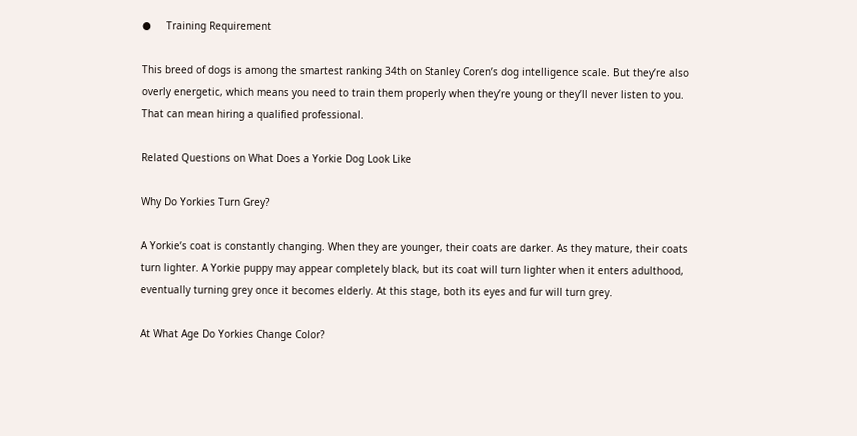●     Training Requirement

This breed of dogs is among the smartest ranking 34th on Stanley Coren’s dog intelligence scale. But they’re also overly energetic, which means you need to train them properly when they’re young or they’ll never listen to you. That can mean hiring a qualified professional.

Related Questions on What Does a Yorkie Dog Look Like

Why Do Yorkies Turn Grey?

A Yorkie’s coat is constantly changing. When they are younger, their coats are darker. As they mature, their coats turn lighter. A Yorkie puppy may appear completely black, but its coat will turn lighter when it enters adulthood, eventually turning grey once it becomes elderly. At this stage, both its eyes and fur will turn grey.

At What Age Do Yorkies Change Color?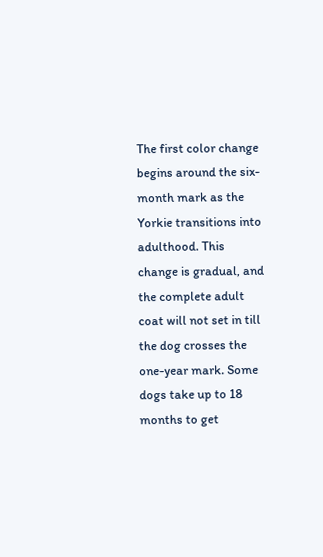The first color change begins around the six-month mark as the Yorkie transitions into adulthood. This change is gradual, and the complete adult coat will not set in till the dog crosses the one-year mark. Some dogs take up to 18 months to get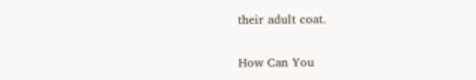their adult coat.

How Can You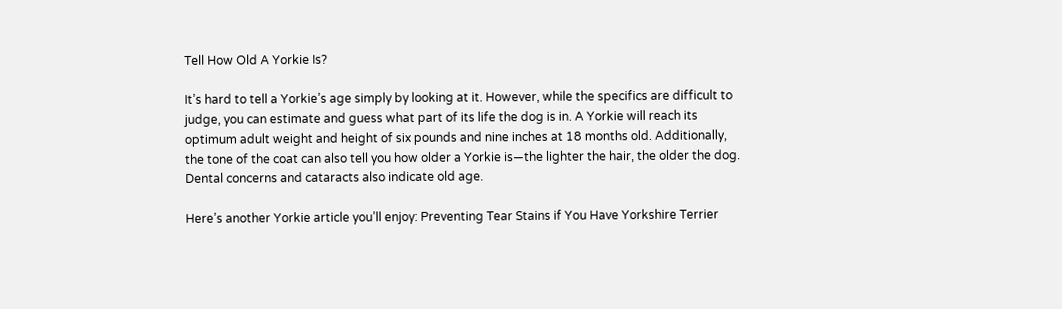Tell How Old A Yorkie Is?

It’s hard to tell a Yorkie’s age simply by looking at it. However, while the specifics are difficult to judge, you can estimate and guess what part of its life the dog is in. A Yorkie will reach its optimum adult weight and height of six pounds and nine inches at 18 months old. Additionally, the tone of the coat can also tell you how older a Yorkie is—the lighter the hair, the older the dog. Dental concerns and cataracts also indicate old age.

Here’s another Yorkie article you’ll enjoy: Preventing Tear Stains if You Have Yorkshire Terrier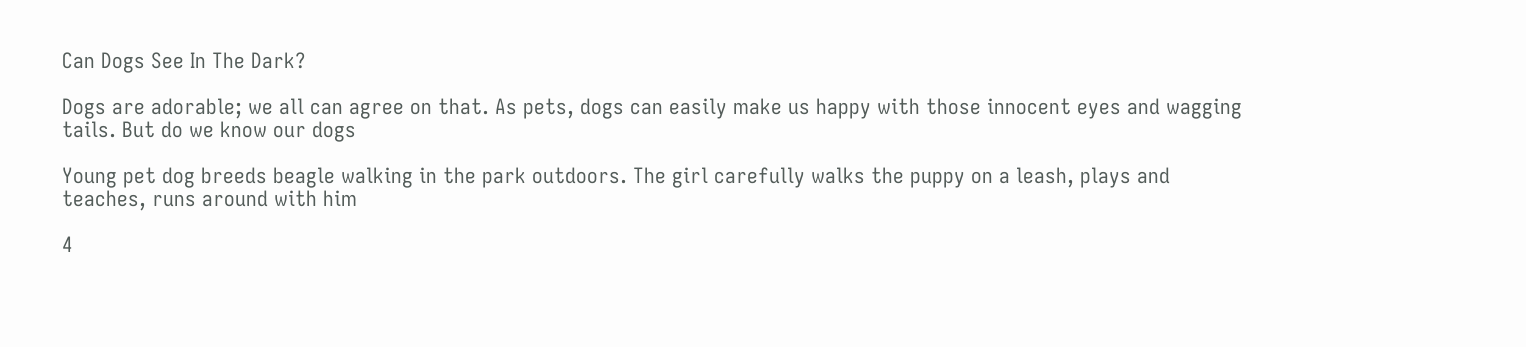Can Dogs See In The Dark?

Dogs are adorable; we all can agree on that. As pets, dogs can easily make us happy with those innocent eyes and wagging tails. But do we know our dogs

Young pet dog breeds beagle walking in the park outdoors. The girl carefully walks the puppy on a leash, plays and teaches, runs around with him

4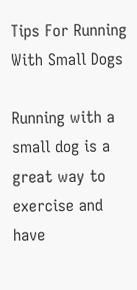Tips For Running With Small Dogs

Running with a small dog is a great way to exercise and have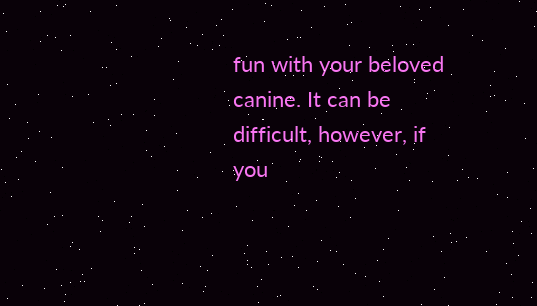fun with your beloved canine. It can be difficult, however, if you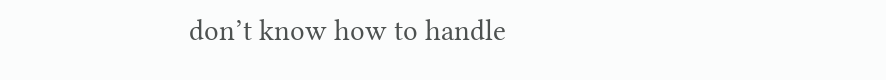don’t know how to handle